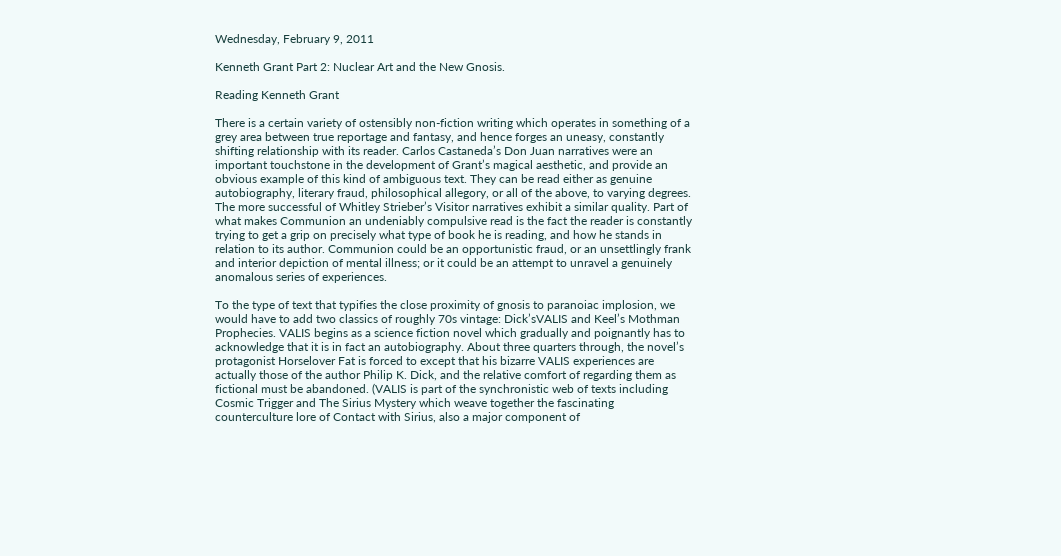Wednesday, February 9, 2011

Kenneth Grant Part 2: Nuclear Art and the New Gnosis.

Reading Kenneth Grant

There is a certain variety of ostensibly non-fiction writing which operates in something of a grey area between true reportage and fantasy, and hence forges an uneasy, constantly shifting relationship with its reader. Carlos Castaneda’s Don Juan narratives were an important touchstone in the development of Grant’s magical aesthetic, and provide an obvious example of this kind of ambiguous text. They can be read either as genuine autobiography, literary fraud, philosophical allegory, or all of the above, to varying degrees. The more successful of Whitley Strieber’s Visitor narratives exhibit a similar quality. Part of what makes Communion an undeniably compulsive read is the fact the reader is constantly trying to get a grip on precisely what type of book he is reading, and how he stands in relation to its author. Communion could be an opportunistic fraud, or an unsettlingly frank and interior depiction of mental illness; or it could be an attempt to unravel a genuinely anomalous series of experiences.

To the type of text that typifies the close proximity of gnosis to paranoiac implosion, we would have to add two classics of roughly 70s vintage: Dick’sVALIS and Keel’s Mothman Prophecies. VALIS begins as a science fiction novel which gradually and poignantly has to acknowledge that it is in fact an autobiography. About three quarters through, the novel’s protagonist Horselover Fat is forced to except that his bizarre VALIS experiences are actually those of the author Philip K. Dick, and the relative comfort of regarding them as fictional must be abandoned. (VALIS is part of the synchronistic web of texts including Cosmic Trigger and The Sirius Mystery which weave together the fascinating counterculture lore of Contact with Sirius, also a major component of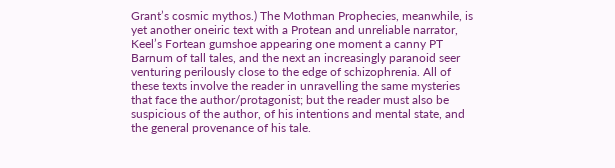Grant’s cosmic mythos.) The Mothman Prophecies, meanwhile, is yet another oneiric text with a Protean and unreliable narrator, Keel’s Fortean gumshoe appearing one moment a canny PT Barnum of tall tales, and the next an increasingly paranoid seer venturing perilously close to the edge of schizophrenia. All of these texts involve the reader in unravelling the same mysteries that face the author/protagonist; but the reader must also be suspicious of the author, of his intentions and mental state, and the general provenance of his tale.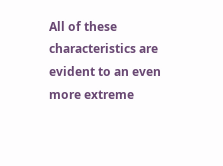All of these characteristics are evident to an even more extreme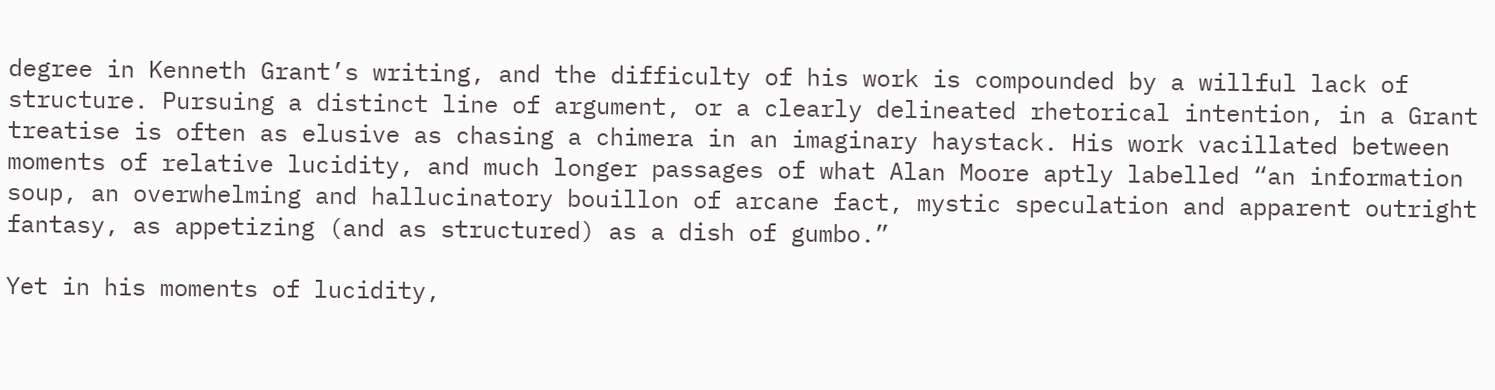degree in Kenneth Grant’s writing, and the difficulty of his work is compounded by a willful lack of structure. Pursuing a distinct line of argument, or a clearly delineated rhetorical intention, in a Grant treatise is often as elusive as chasing a chimera in an imaginary haystack. His work vacillated between moments of relative lucidity, and much longer passages of what Alan Moore aptly labelled “an information soup, an overwhelming and hallucinatory bouillon of arcane fact, mystic speculation and apparent outright fantasy, as appetizing (and as structured) as a dish of gumbo.”

Yet in his moments of lucidity,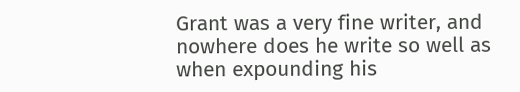Grant was a very fine writer, and nowhere does he write so well as when expounding his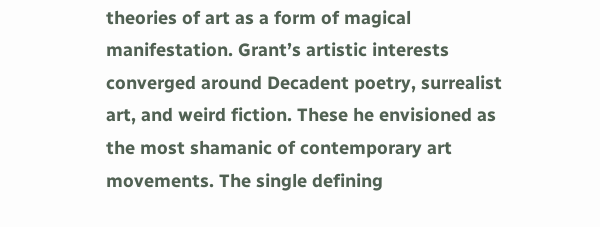theories of art as a form of magical manifestation. Grant’s artistic interests converged around Decadent poetry, surrealist art, and weird fiction. These he envisioned as the most shamanic of contemporary art movements. The single defining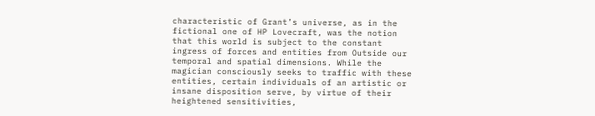characteristic of Grant’s universe, as in the fictional one of HP Lovecraft, was the notion that this world is subject to the constant ingress of forces and entities from Outside our temporal and spatial dimensions. While the magician consciously seeks to traffic with these entities, certain individuals of an artistic or insane disposition serve, by virtue of their heightened sensitivities,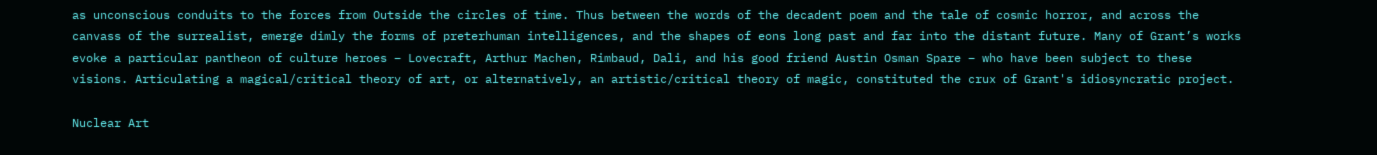as unconscious conduits to the forces from Outside the circles of time. Thus between the words of the decadent poem and the tale of cosmic horror, and across the canvass of the surrealist, emerge dimly the forms of preterhuman intelligences, and the shapes of eons long past and far into the distant future. Many of Grant’s works evoke a particular pantheon of culture heroes – Lovecraft, Arthur Machen, Rimbaud, Dali, and his good friend Austin Osman Spare – who have been subject to these visions. Articulating a magical/critical theory of art, or alternatively, an artistic/critical theory of magic, constituted the crux of Grant's idiosyncratic project.

Nuclear Art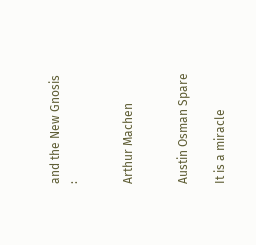and the New Gnosis :


Arthur Machen


Austin Osman Spare

It is a miracle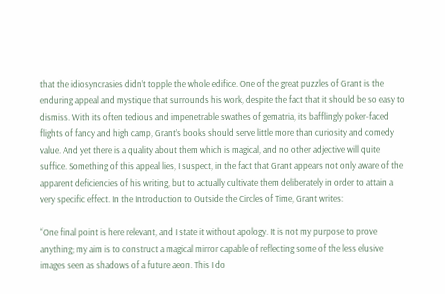that the idiosyncrasies didn’t topple the whole edifice. One of the great puzzles of Grant is the enduring appeal and mystique that surrounds his work, despite the fact that it should be so easy to dismiss. With its often tedious and impenetrable swathes of gematria, its bafflingly poker-faced flights of fancy and high camp, Grant’s books should serve little more than curiosity and comedy value. And yet there is a quality about them which is magical, and no other adjective will quite suffice. Something of this appeal lies, I suspect, in the fact that Grant appears not only aware of the apparent deficiencies of his writing, but to actually cultivate them deliberately in order to attain a very specific effect. In the Introduction to Outside the Circles of Time, Grant writes:

“One final point is here relevant, and I state it without apology. It is not my purpose to prove anything; my aim is to construct a magical mirror capable of reflecting some of the less elusive images seen as shadows of a future aeon. This I do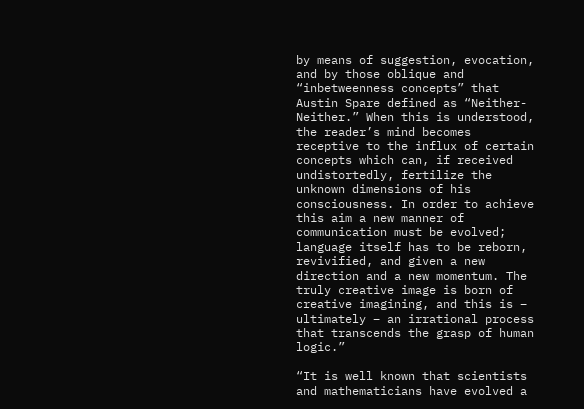by means of suggestion, evocation, and by those oblique and “inbetweenness concepts” that Austin Spare defined as “Neither-Neither.” When this is understood, the reader’s mind becomes receptive to the influx of certain concepts which can, if received undistortedly, fertilize the unknown dimensions of his consciousness. In order to achieve this aim a new manner of communication must be evolved; language itself has to be reborn, revivified, and given a new direction and a new momentum. The truly creative image is born of creative imagining, and this is – ultimately – an irrational process that transcends the grasp of human logic.”

“It is well known that scientists and mathematicians have evolved a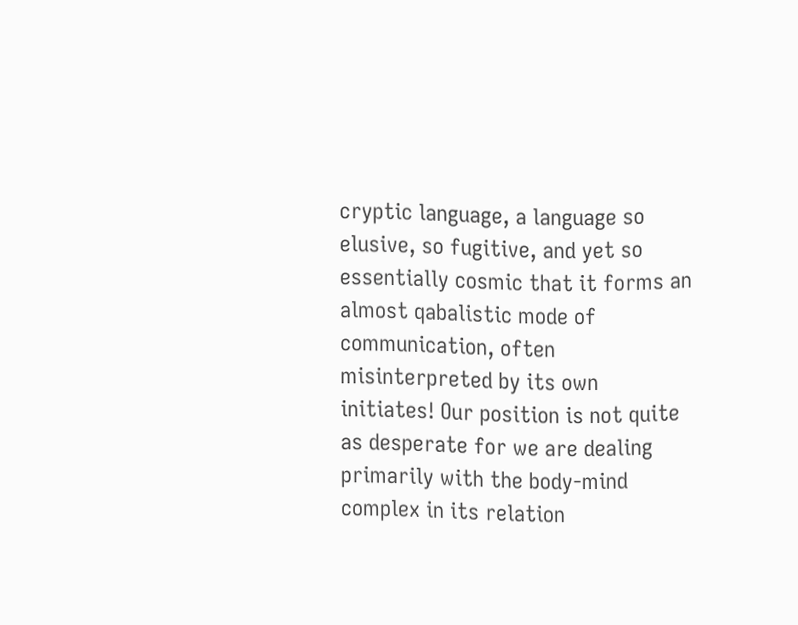cryptic language, a language so elusive, so fugitive, and yet so essentially cosmic that it forms an almost qabalistic mode of communication, often misinterpreted by its own initiates! Our position is not quite as desperate for we are dealing primarily with the body-mind complex in its relation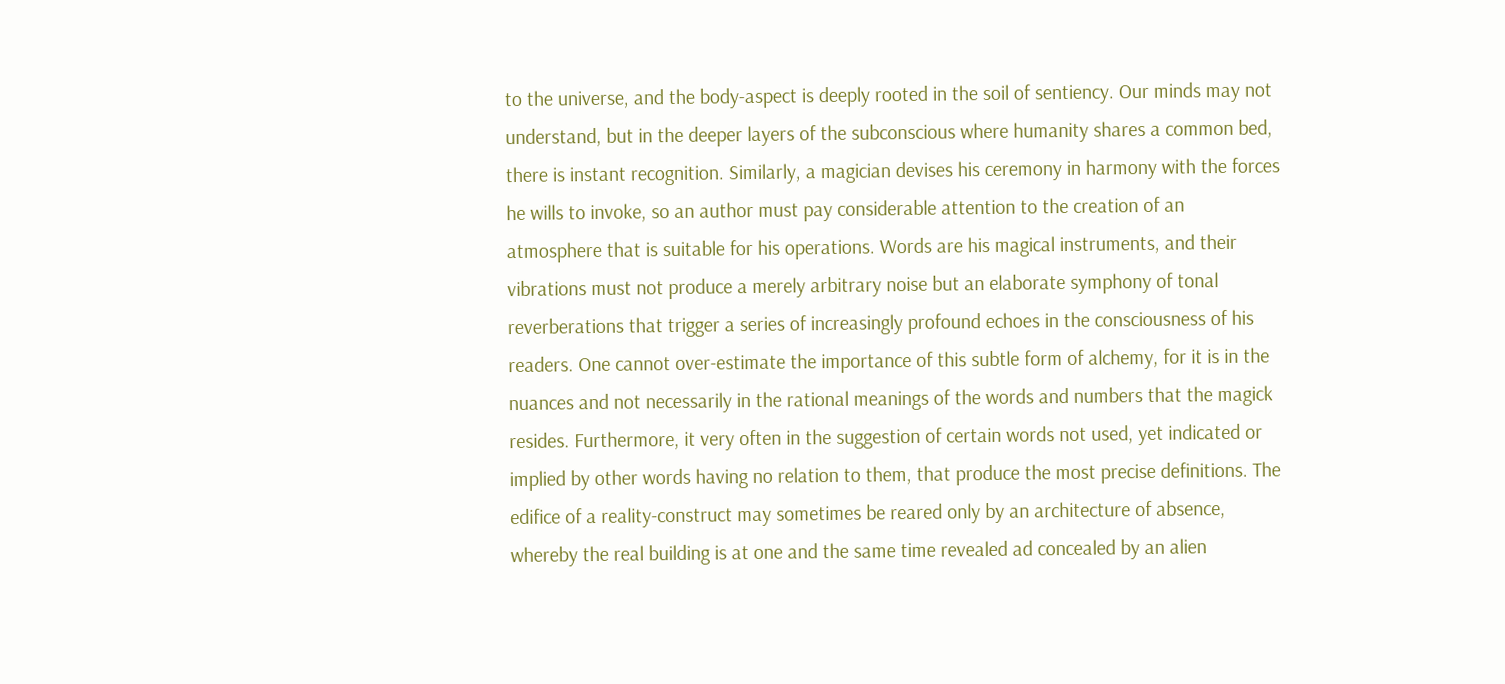to the universe, and the body-aspect is deeply rooted in the soil of sentiency. Our minds may not understand, but in the deeper layers of the subconscious where humanity shares a common bed, there is instant recognition. Similarly, a magician devises his ceremony in harmony with the forces he wills to invoke, so an author must pay considerable attention to the creation of an atmosphere that is suitable for his operations. Words are his magical instruments, and their vibrations must not produce a merely arbitrary noise but an elaborate symphony of tonal reverberations that trigger a series of increasingly profound echoes in the consciousness of his readers. One cannot over-estimate the importance of this subtle form of alchemy, for it is in the nuances and not necessarily in the rational meanings of the words and numbers that the magick resides. Furthermore, it very often in the suggestion of certain words not used, yet indicated or implied by other words having no relation to them, that produce the most precise definitions. The edifice of a reality-construct may sometimes be reared only by an architecture of absence, whereby the real building is at one and the same time revealed ad concealed by an alien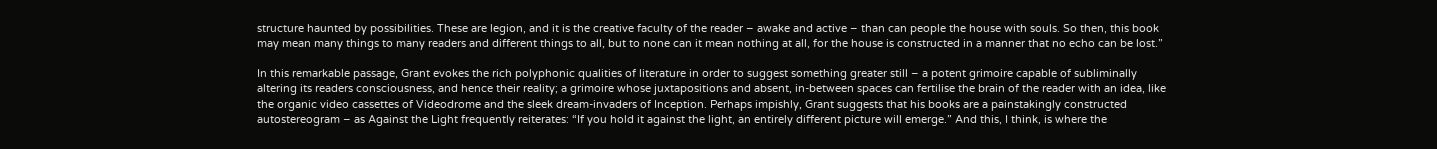structure haunted by possibilities. These are legion, and it is the creative faculty of the reader – awake and active – than can people the house with souls. So then, this book may mean many things to many readers and different things to all, but to none can it mean nothing at all, for the house is constructed in a manner that no echo can be lost.”

In this remarkable passage, Grant evokes the rich polyphonic qualities of literature in order to suggest something greater still – a potent grimoire capable of subliminally altering its readers consciousness, and hence their reality; a grimoire whose juxtapositions and absent, in-between spaces can fertilise the brain of the reader with an idea, like the organic video cassettes of Videodrome and the sleek dream-invaders of Inception. Perhaps impishly, Grant suggests that his books are a painstakingly constructed autostereogram – as Against the Light frequently reiterates: “If you hold it against the light, an entirely different picture will emerge.” And this, I think, is where the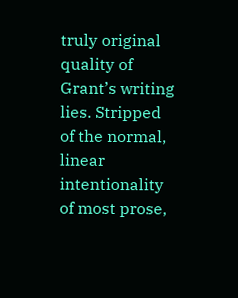truly original quality of Grant’s writing lies. Stripped of the normal, linear intentionality of most prose,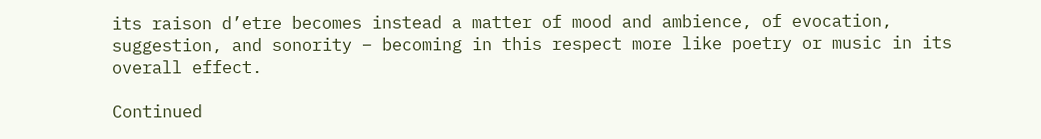its raison d’etre becomes instead a matter of mood and ambience, of evocation, suggestion, and sonority – becoming in this respect more like poetry or music in its overall effect.

Continued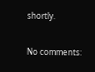shortly.

No comments: